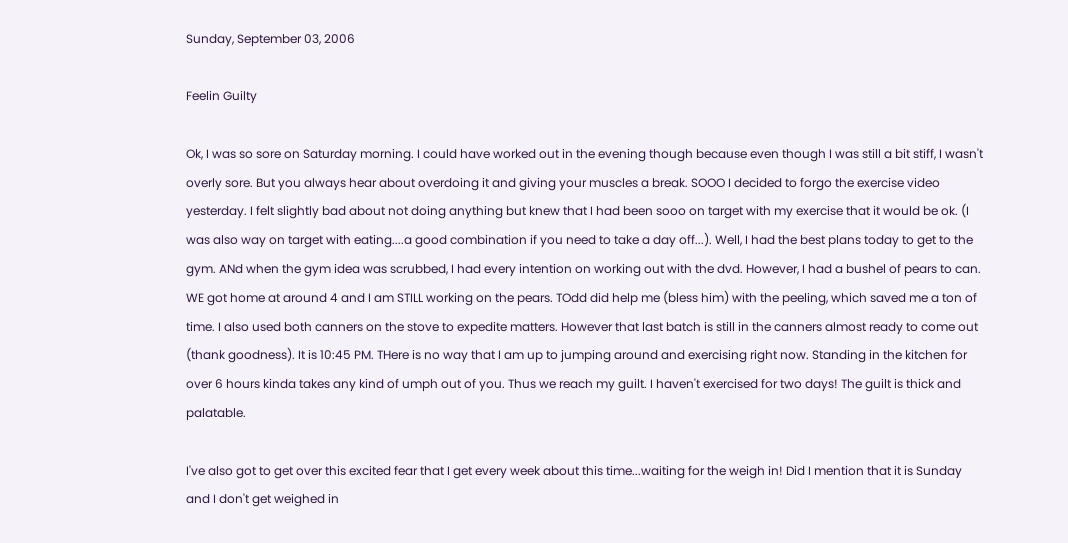Sunday, September 03, 2006

Feelin Guilty

Ok, I was so sore on Saturday morning. I could have worked out in the evening though because even though I was still a bit stiff, I wasn't overly sore. But you always hear about overdoing it and giving your muscles a break. SOOO I decided to forgo the exercise video yesterday. I felt slightly bad about not doing anything but knew that I had been sooo on target with my exercise that it would be ok. (I was also way on target with eating....a good combination if you need to take a day off...). Well, I had the best plans today to get to the gym. ANd when the gym idea was scrubbed, I had every intention on working out with the dvd. However, I had a bushel of pears to can. WE got home at around 4 and I am STILL working on the pears. TOdd did help me (bless him) with the peeling, which saved me a ton of time. I also used both canners on the stove to expedite matters. However that last batch is still in the canners almost ready to come out (thank goodness). It is 10:45 PM. THere is no way that I am up to jumping around and exercising right now. Standing in the kitchen for over 6 hours kinda takes any kind of umph out of you. Thus we reach my guilt. I haven't exercised for two days! The guilt is thick and palatable.

I've also got to get over this excited fear that I get every week about this time...waiting for the weigh in! Did I mention that it is Sunday and I don't get weighed in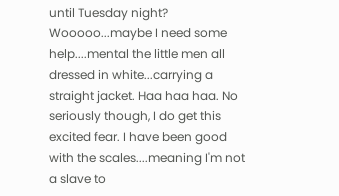until Tuesday night? Wooooo...maybe I need some help....mental the little men all dressed in white...carrying a straight jacket. Haa haa haa. No seriously though, I do get this excited fear. I have been good with the scales....meaning I'm not a slave to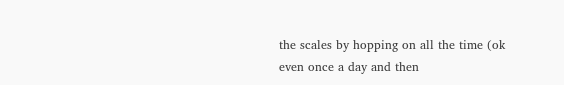the scales by hopping on all the time (ok even once a day and then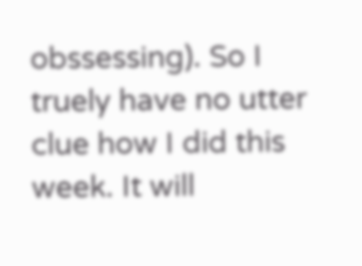obssessing). So I truely have no utter clue how I did this week. It will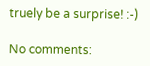truely be a surprise! :-)

No comments: